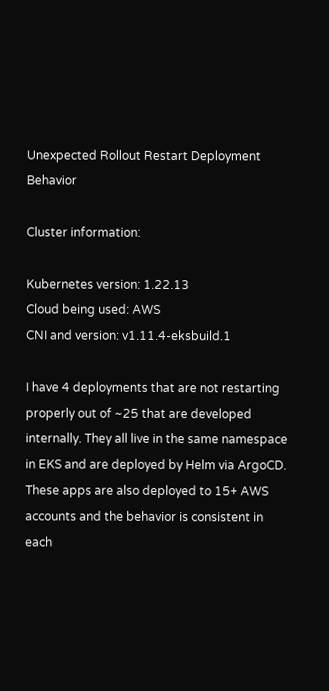Unexpected Rollout Restart Deployment Behavior

Cluster information:

Kubernetes version: 1.22.13
Cloud being used: AWS
CNI and version: v1.11.4-eksbuild.1

I have 4 deployments that are not restarting properly out of ~25 that are developed internally. They all live in the same namespace in EKS and are deployed by Helm via ArgoCD. These apps are also deployed to 15+ AWS accounts and the behavior is consistent in each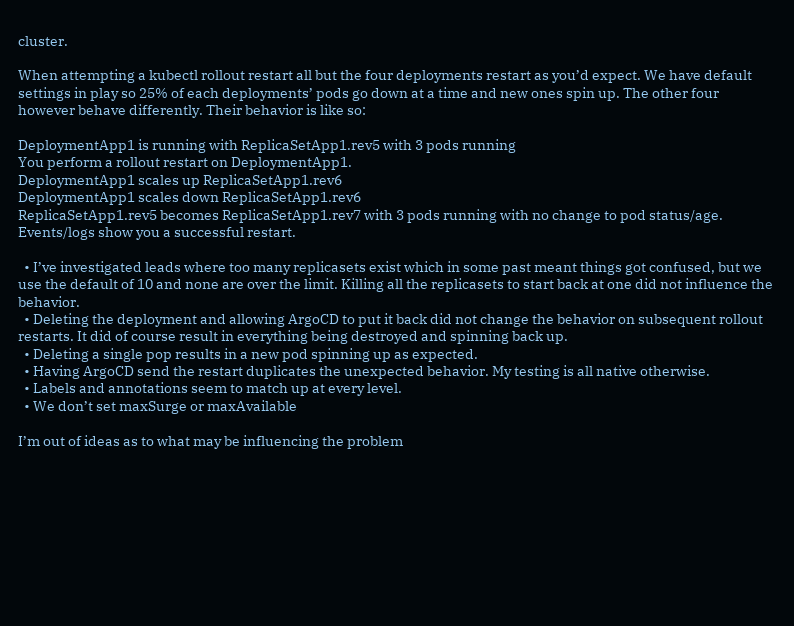cluster.

When attempting a kubectl rollout restart all but the four deployments restart as you’d expect. We have default settings in play so 25% of each deployments’ pods go down at a time and new ones spin up. The other four however behave differently. Their behavior is like so:

DeploymentApp1 is running with ReplicaSetApp1.rev5 with 3 pods running
You perform a rollout restart on DeploymentApp1.
DeploymentApp1 scales up ReplicaSetApp1.rev6
DeploymentApp1 scales down ReplicaSetApp1.rev6
ReplicaSetApp1.rev5 becomes ReplicaSetApp1.rev7 with 3 pods running with no change to pod status/age.
Events/logs show you a successful restart.

  • I’ve investigated leads where too many replicasets exist which in some past meant things got confused, but we use the default of 10 and none are over the limit. Killing all the replicasets to start back at one did not influence the behavior.
  • Deleting the deployment and allowing ArgoCD to put it back did not change the behavior on subsequent rollout restarts. It did of course result in everything being destroyed and spinning back up.
  • Deleting a single pop results in a new pod spinning up as expected.
  • Having ArgoCD send the restart duplicates the unexpected behavior. My testing is all native otherwise.
  • Labels and annotations seem to match up at every level.
  • We don’t set maxSurge or maxAvailable

I’m out of ideas as to what may be influencing the problem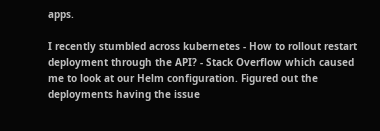apps.

I recently stumbled across kubernetes - How to rollout restart deployment through the API? - Stack Overflow which caused me to look at our Helm configuration. Figured out the deployments having the issue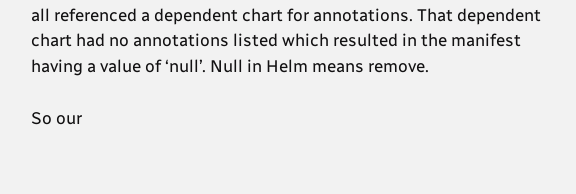all referenced a dependent chart for annotations. That dependent chart had no annotations listed which resulted in the manifest having a value of ‘null’. Null in Helm means remove.

So our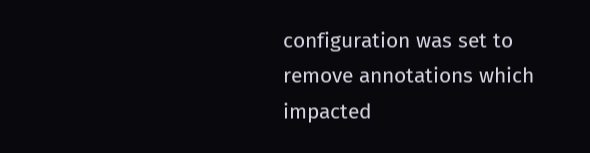configuration was set to remove annotations which impacted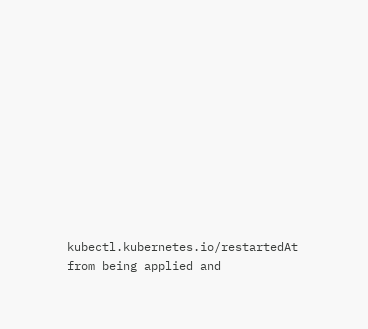kubectl.kubernetes.io/restartedAt from being applied and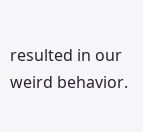resulted in our weird behavior.